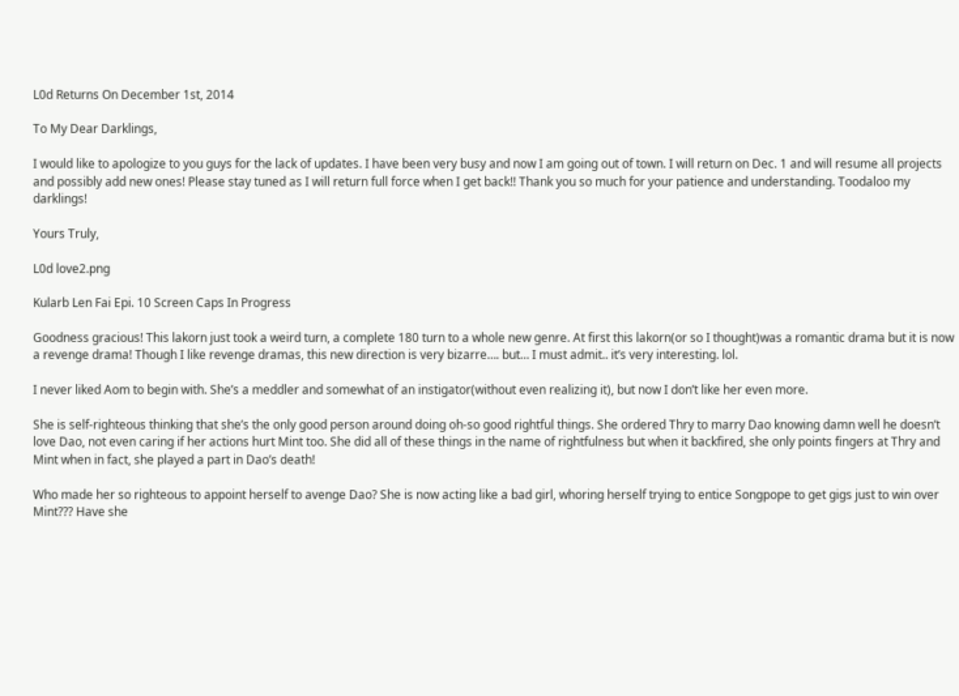L0d Returns On December 1st, 2014

To My Dear Darklings,

I would like to apologize to you guys for the lack of updates. I have been very busy and now I am going out of town. I will return on Dec. 1 and will resume all projects and possibly add new ones! Please stay tuned as I will return full force when I get back!! Thank you so much for your patience and understanding. Toodaloo my darklings!

Yours Truly,

L0d love2.png

Kularb Len Fai Epi. 10 Screen Caps In Progress

Goodness gracious! This lakorn just took a weird turn, a complete 180 turn to a whole new genre. At first this lakorn(or so I thought)was a romantic drama but it is now a revenge drama! Though I like revenge dramas, this new direction is very bizarre…. but… I must admit.. it’s very interesting. lol.

I never liked Aom to begin with. She’s a meddler and somewhat of an instigator(without even realizing it), but now I don’t like her even more.

She is self-righteous thinking that she’s the only good person around doing oh-so good rightful things. She ordered Thry to marry Dao knowing damn well he doesn’t love Dao, not even caring if her actions hurt Mint too. She did all of these things in the name of rightfulness but when it backfired, she only points fingers at Thry and Mint when in fact, she played a part in Dao’s death!

Who made her so righteous to appoint herself to avenge Dao? She is now acting like a bad girl, whoring herself trying to entice Songpope to get gigs just to win over Mint??? Have she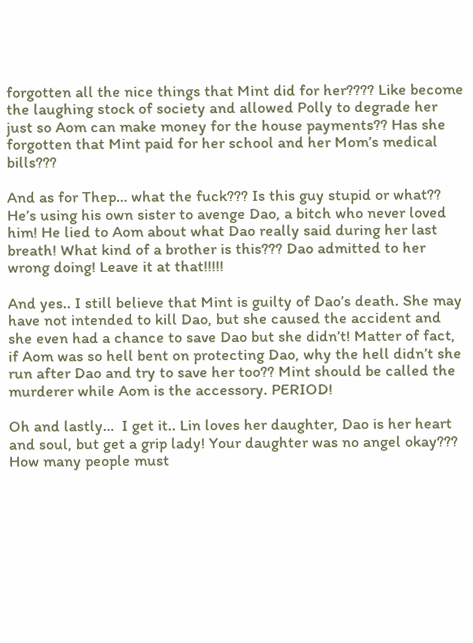forgotten all the nice things that Mint did for her???? Like become the laughing stock of society and allowed Polly to degrade her just so Aom can make money for the house payments?? Has she forgotten that Mint paid for her school and her Mom’s medical bills???

And as for Thep… what the fuck??? Is this guy stupid or what?? He’s using his own sister to avenge Dao, a bitch who never loved him! He lied to Aom about what Dao really said during her last breath! What kind of a brother is this??? Dao admitted to her wrong doing! Leave it at that!!!!!

And yes.. I still believe that Mint is guilty of Dao’s death. She may have not intended to kill Dao, but she caused the accident and she even had a chance to save Dao but she didn’t! Matter of fact, if Aom was so hell bent on protecting Dao, why the hell didn’t she run after Dao and try to save her too?? Mint should be called the murderer while Aom is the accessory. PERIOD!

Oh and lastly…  I get it.. Lin loves her daughter, Dao is her heart and soul, but get a grip lady! Your daughter was no angel okay??? How many people must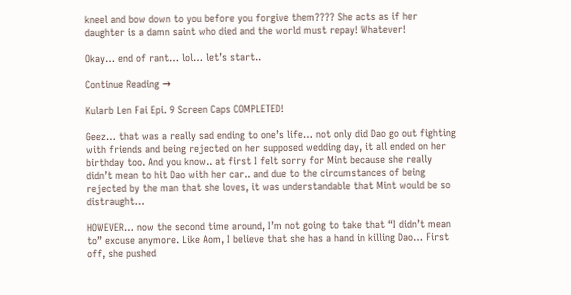kneel and bow down to you before you forgive them???? She acts as if her daughter is a damn saint who died and the world must repay! Whatever!

Okay… end of rant… lol… let’s start..

Continue Reading →

Kularb Len Fai Epi. 9 Screen Caps COMPLETED!

Geez… that was a really sad ending to one’s life… not only did Dao go out fighting with friends and being rejected on her supposed wedding day, it all ended on her birthday too. And you know.. at first I felt sorry for Mint because she really didn’t mean to hit Dao with her car.. and due to the circumstances of being rejected by the man that she loves, it was understandable that Mint would be so distraught…

HOWEVER… now the second time around, I’m not going to take that “I didn’t mean to” excuse anymore. Like Aom, I believe that she has a hand in killing Dao… First off, she pushed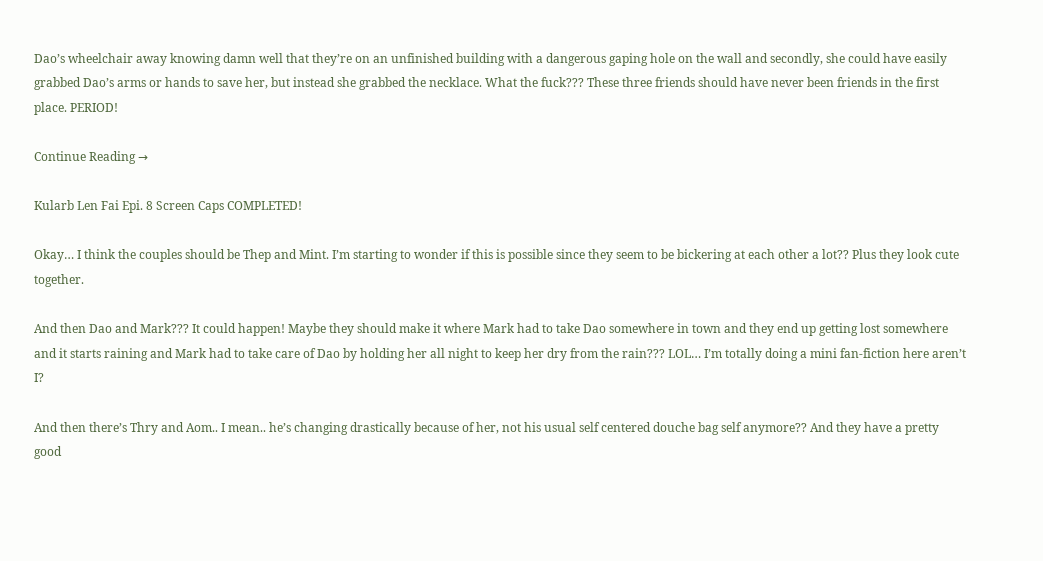Dao’s wheelchair away knowing damn well that they’re on an unfinished building with a dangerous gaping hole on the wall and secondly, she could have easily grabbed Dao’s arms or hands to save her, but instead she grabbed the necklace. What the fuck??? These three friends should have never been friends in the first place. PERIOD!

Continue Reading →

Kularb Len Fai Epi. 8 Screen Caps COMPLETED!

Okay… I think the couples should be Thep and Mint. I’m starting to wonder if this is possible since they seem to be bickering at each other a lot?? Plus they look cute together.

And then Dao and Mark??? It could happen! Maybe they should make it where Mark had to take Dao somewhere in town and they end up getting lost somewhere and it starts raining and Mark had to take care of Dao by holding her all night to keep her dry from the rain??? LOL… I’m totally doing a mini fan-fiction here aren’t I?

And then there’s Thry and Aom.. I mean.. he’s changing drastically because of her, not his usual self centered douche bag self anymore?? And they have a pretty good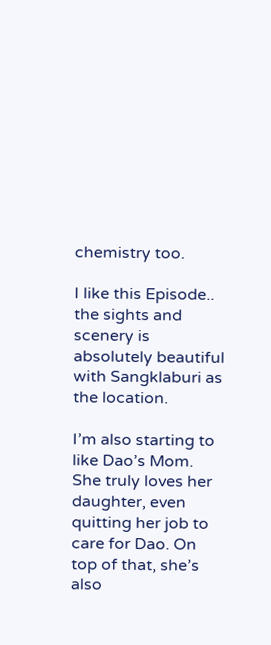chemistry too.

I like this Episode.. the sights and scenery is absolutely beautiful with Sangklaburi as the location.

I’m also starting to like Dao’s Mom. She truly loves her daughter, even quitting her job to care for Dao. On top of that, she’s also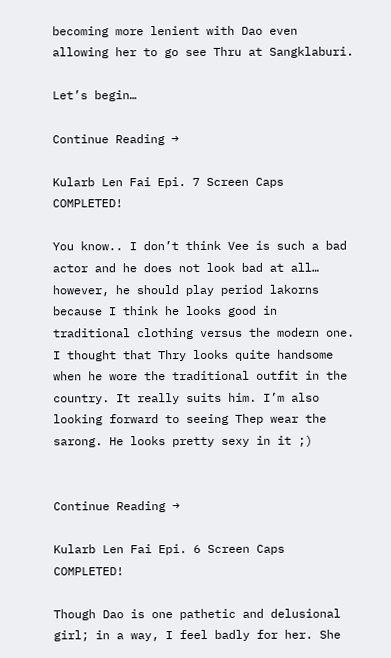becoming more lenient with Dao even allowing her to go see Thru at Sangklaburi.

Let’s begin…

Continue Reading →

Kularb Len Fai Epi. 7 Screen Caps COMPLETED!

You know.. I don’t think Vee is such a bad actor and he does not look bad at all… however, he should play period lakorns because I think he looks good in traditional clothing versus the modern one. I thought that Thry looks quite handsome when he wore the traditional outfit in the country. It really suits him. I’m also looking forward to seeing Thep wear the sarong. He looks pretty sexy in it ;)


Continue Reading →

Kularb Len Fai Epi. 6 Screen Caps COMPLETED!

Though Dao is one pathetic and delusional girl; in a way, I feel badly for her. She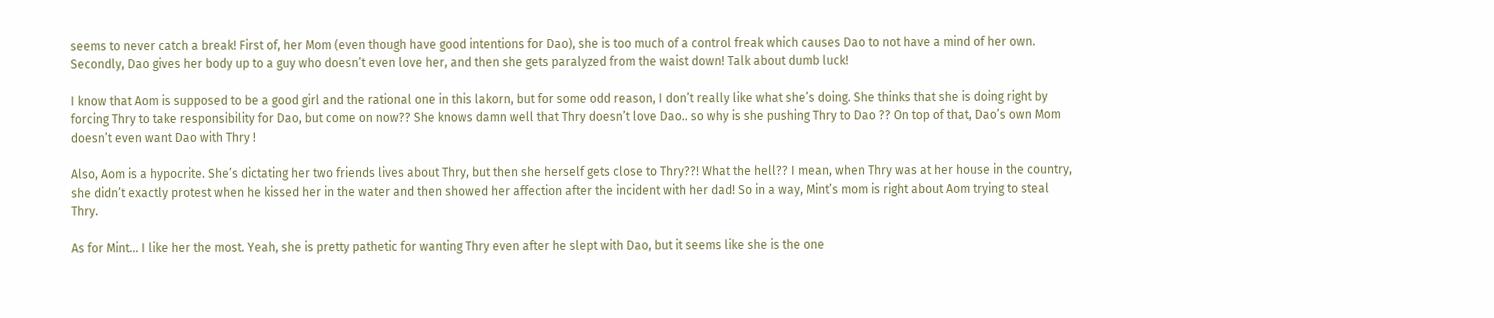seems to never catch a break! First of, her Mom (even though have good intentions for Dao), she is too much of a control freak which causes Dao to not have a mind of her own. Secondly, Dao gives her body up to a guy who doesn’t even love her, and then she gets paralyzed from the waist down! Talk about dumb luck!

I know that Aom is supposed to be a good girl and the rational one in this lakorn, but for some odd reason, I don’t really like what she’s doing. She thinks that she is doing right by forcing Thry to take responsibility for Dao, but come on now?? She knows damn well that Thry doesn’t love Dao.. so why is she pushing Thry to Dao ?? On top of that, Dao’s own Mom doesn’t even want Dao with Thry !

Also, Aom is a hypocrite. She’s dictating her two friends lives about Thry, but then she herself gets close to Thry??! What the hell?? I mean, when Thry was at her house in the country, she didn’t exactly protest when he kissed her in the water and then showed her affection after the incident with her dad! So in a way, Mint’s mom is right about Aom trying to steal Thry.

As for Mint… I like her the most. Yeah, she is pretty pathetic for wanting Thry even after he slept with Dao, but it seems like she is the one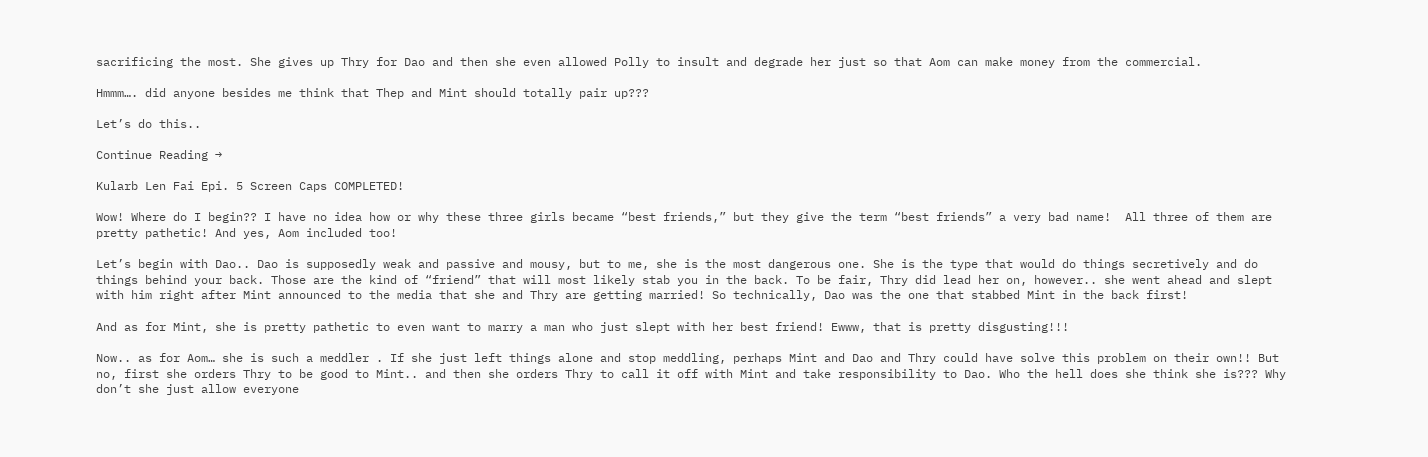sacrificing the most. She gives up Thry for Dao and then she even allowed Polly to insult and degrade her just so that Aom can make money from the commercial.

Hmmm…. did anyone besides me think that Thep and Mint should totally pair up???

Let’s do this..

Continue Reading →

Kularb Len Fai Epi. 5 Screen Caps COMPLETED!

Wow! Where do I begin?? I have no idea how or why these three girls became “best friends,” but they give the term “best friends” a very bad name!  All three of them are pretty pathetic! And yes, Aom included too!

Let’s begin with Dao.. Dao is supposedly weak and passive and mousy, but to me, she is the most dangerous one. She is the type that would do things secretively and do things behind your back. Those are the kind of “friend” that will most likely stab you in the back. To be fair, Thry did lead her on, however.. she went ahead and slept with him right after Mint announced to the media that she and Thry are getting married! So technically, Dao was the one that stabbed Mint in the back first!

And as for Mint, she is pretty pathetic to even want to marry a man who just slept with her best friend! Ewww, that is pretty disgusting!!!

Now.. as for Aom… she is such a meddler . If she just left things alone and stop meddling, perhaps Mint and Dao and Thry could have solve this problem on their own!! But no, first she orders Thry to be good to Mint.. and then she orders Thry to call it off with Mint and take responsibility to Dao. Who the hell does she think she is??? Why don’t she just allow everyone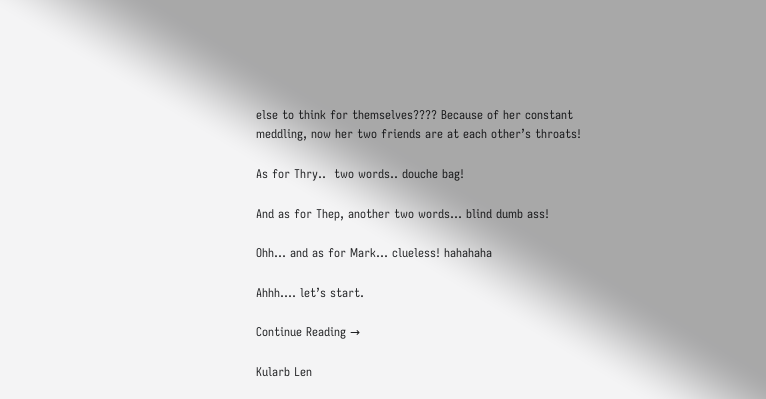else to think for themselves???? Because of her constant meddling, now her two friends are at each other’s throats!

As for Thry..  two words.. douche bag!

And as for Thep, another two words… blind dumb ass!

Ohh… and as for Mark… clueless! hahahaha

Ahhh…. let’s start.

Continue Reading →

Kularb Len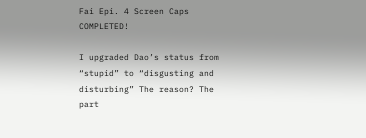Fai Epi. 4 Screen Caps COMPLETED!

I upgraded Dao’s status from “stupid” to “disgusting and disturbing” The reason? The part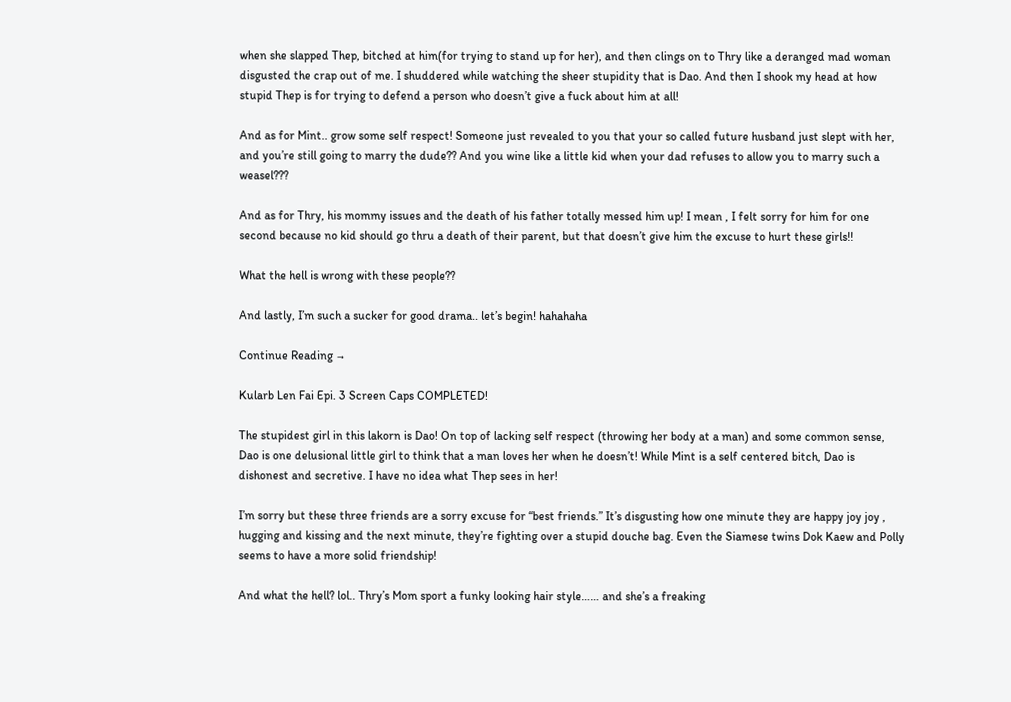when she slapped Thep, bitched at him(for trying to stand up for her), and then clings on to Thry like a deranged mad woman disgusted the crap out of me. I shuddered while watching the sheer stupidity that is Dao. And then I shook my head at how stupid Thep is for trying to defend a person who doesn’t give a fuck about him at all!

And as for Mint.. grow some self respect! Someone just revealed to you that your so called future husband just slept with her, and you’re still going to marry the dude?? And you wine like a little kid when your dad refuses to allow you to marry such a weasel???

And as for Thry, his mommy issues and the death of his father totally messed him up! I mean , I felt sorry for him for one second because no kid should go thru a death of their parent, but that doesn’t give him the excuse to hurt these girls!!

What the hell is wrong with these people??

And lastly, I’m such a sucker for good drama.. let’s begin! hahahaha

Continue Reading →

Kularb Len Fai Epi. 3 Screen Caps COMPLETED!

The stupidest girl in this lakorn is Dao! On top of lacking self respect (throwing her body at a man) and some common sense, Dao is one delusional little girl to think that a man loves her when he doesn’t! While Mint is a self centered bitch, Dao is dishonest and secretive. I have no idea what Thep sees in her!

I’m sorry but these three friends are a sorry excuse for “best friends.” It’s disgusting how one minute they are happy joy joy , hugging and kissing and the next minute, they’re fighting over a stupid douche bag. Even the Siamese twins Dok Kaew and Polly seems to have a more solid friendship!

And what the hell? lol.. Thry’s Mom sport a funky looking hair style…… and she’s a freaking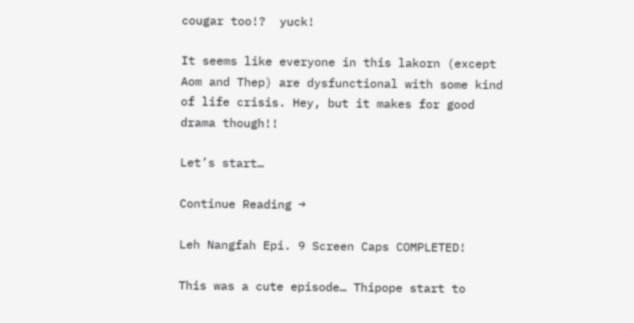cougar too!?  yuck!

It seems like everyone in this lakorn (except Aom and Thep) are dysfunctional with some kind of life crisis. Hey, but it makes for good drama though!!

Let’s start…

Continue Reading →

Leh Nangfah Epi. 9 Screen Caps COMPLETED!

This was a cute episode… Thipope start to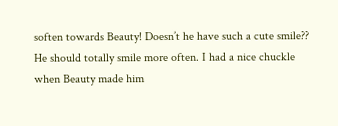soften towards Beauty! Doesn’t he have such a cute smile?? He should totally smile more often. I had a nice chuckle when Beauty made him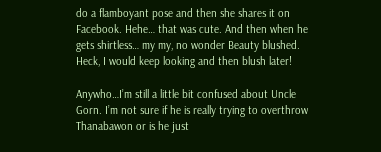do a flamboyant pose and then she shares it on Facebook. Hehe… that was cute. And then when he gets shirtless… my my, no wonder Beauty blushed. Heck, I would keep looking and then blush later!

Anywho…I’m still a little bit confused about Uncle Gorn. I’m not sure if he is really trying to overthrow Thanabawon or is he just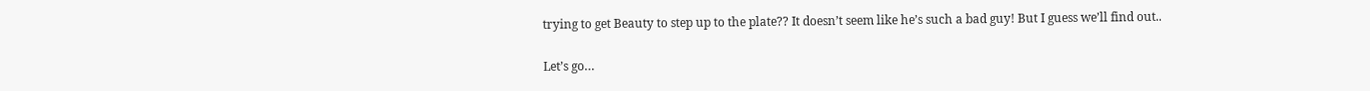trying to get Beauty to step up to the plate?? It doesn’t seem like he’s such a bad guy! But I guess we’ll find out..

Let’s go…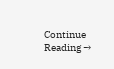Continue Reading →